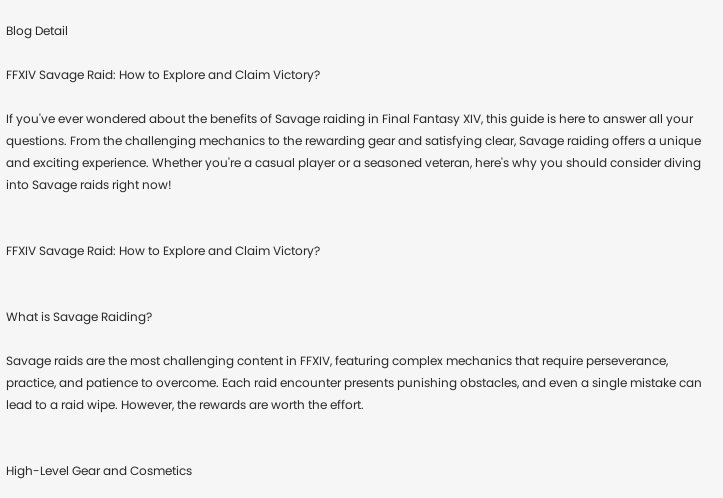Blog Detail

FFXIV Savage Raid: How to Explore and Claim Victory?

If you've ever wondered about the benefits of Savage raiding in Final Fantasy XIV, this guide is here to answer all your questions. From the challenging mechanics to the rewarding gear and satisfying clear, Savage raiding offers a unique and exciting experience. Whether you're a casual player or a seasoned veteran, here's why you should consider diving into Savage raids right now!


FFXIV Savage Raid: How to Explore and Claim Victory?


What is Savage Raiding?

Savage raids are the most challenging content in FFXIV, featuring complex mechanics that require perseverance, practice, and patience to overcome. Each raid encounter presents punishing obstacles, and even a single mistake can lead to a raid wipe. However, the rewards are worth the effort.


High-Level Gear and Cosmetics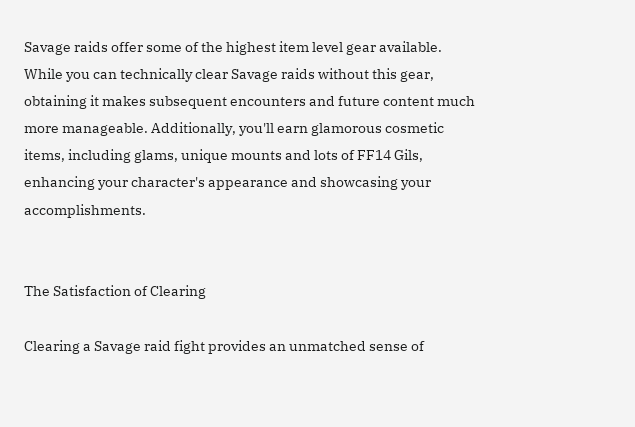Savage raids offer some of the highest item level gear available. While you can technically clear Savage raids without this gear, obtaining it makes subsequent encounters and future content much more manageable. Additionally, you'll earn glamorous cosmetic items, including glams, unique mounts and lots of FF14 Gils, enhancing your character's appearance and showcasing your accomplishments.


The Satisfaction of Clearing

Clearing a Savage raid fight provides an unmatched sense of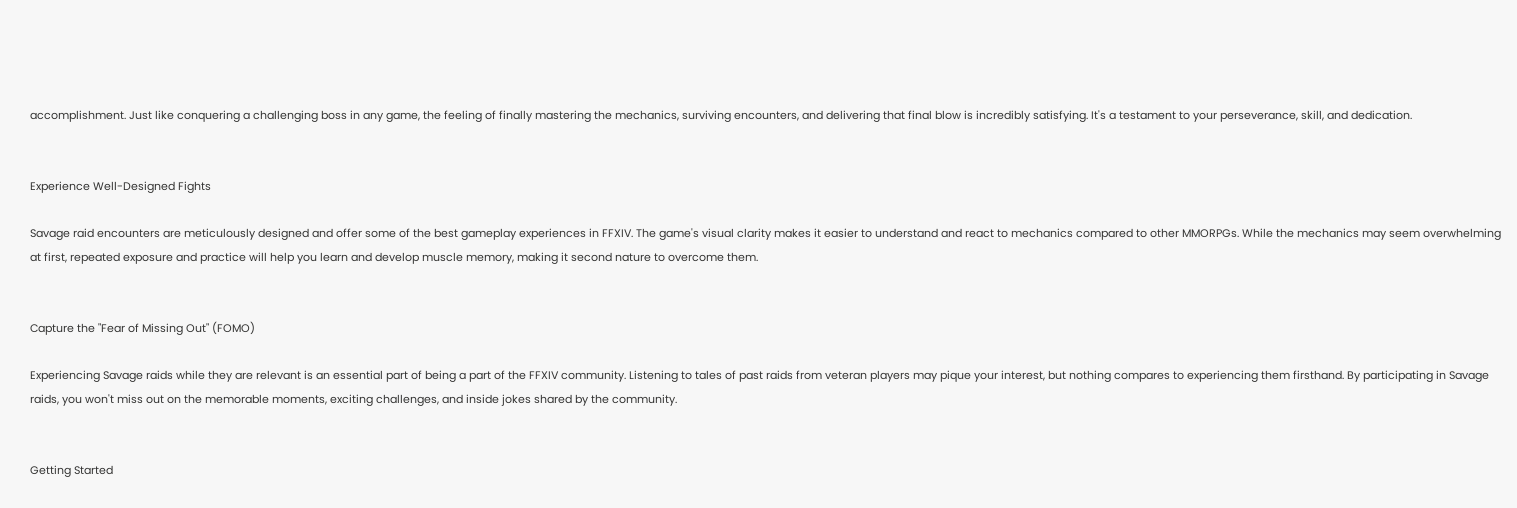accomplishment. Just like conquering a challenging boss in any game, the feeling of finally mastering the mechanics, surviving encounters, and delivering that final blow is incredibly satisfying. It's a testament to your perseverance, skill, and dedication.


Experience Well-Designed Fights

Savage raid encounters are meticulously designed and offer some of the best gameplay experiences in FFXIV. The game's visual clarity makes it easier to understand and react to mechanics compared to other MMORPGs. While the mechanics may seem overwhelming at first, repeated exposure and practice will help you learn and develop muscle memory, making it second nature to overcome them.


Capture the "Fear of Missing Out" (FOMO)

Experiencing Savage raids while they are relevant is an essential part of being a part of the FFXIV community. Listening to tales of past raids from veteran players may pique your interest, but nothing compares to experiencing them firsthand. By participating in Savage raids, you won't miss out on the memorable moments, exciting challenges, and inside jokes shared by the community.


Getting Started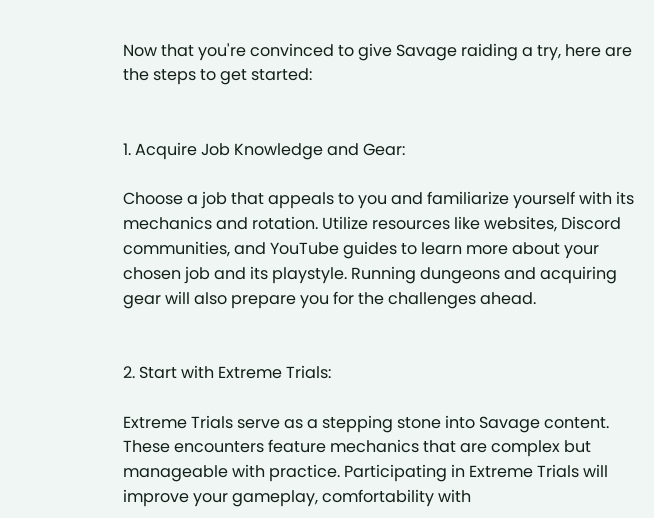Now that you're convinced to give Savage raiding a try, here are the steps to get started:


1. Acquire Job Knowledge and Gear:

Choose a job that appeals to you and familiarize yourself with its mechanics and rotation. Utilize resources like websites, Discord communities, and YouTube guides to learn more about your chosen job and its playstyle. Running dungeons and acquiring gear will also prepare you for the challenges ahead.


2. Start with Extreme Trials:

Extreme Trials serve as a stepping stone into Savage content. These encounters feature mechanics that are complex but manageable with practice. Participating in Extreme Trials will improve your gameplay, comfortability with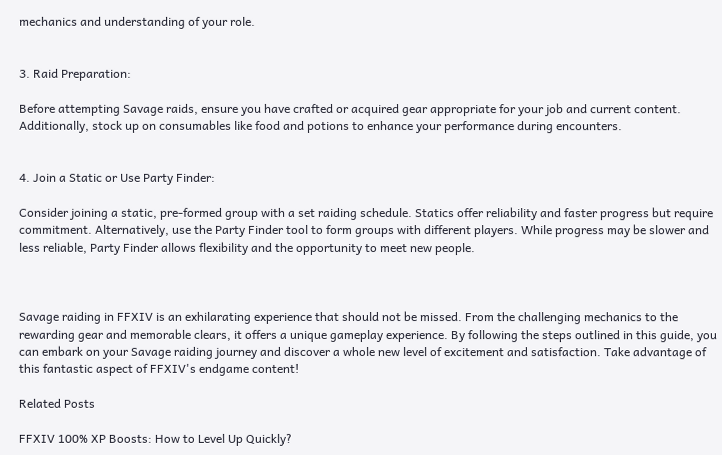mechanics and understanding of your role.


3. Raid Preparation:

Before attempting Savage raids, ensure you have crafted or acquired gear appropriate for your job and current content. Additionally, stock up on consumables like food and potions to enhance your performance during encounters.


4. Join a Static or Use Party Finder:

Consider joining a static, pre-formed group with a set raiding schedule. Statics offer reliability and faster progress but require commitment. Alternatively, use the Party Finder tool to form groups with different players. While progress may be slower and less reliable, Party Finder allows flexibility and the opportunity to meet new people.



Savage raiding in FFXIV is an exhilarating experience that should not be missed. From the challenging mechanics to the rewarding gear and memorable clears, it offers a unique gameplay experience. By following the steps outlined in this guide, you can embark on your Savage raiding journey and discover a whole new level of excitement and satisfaction. Take advantage of this fantastic aspect of FFXIV's endgame content!

Related Posts

FFXIV 100% XP Boosts: How to Level Up Quickly?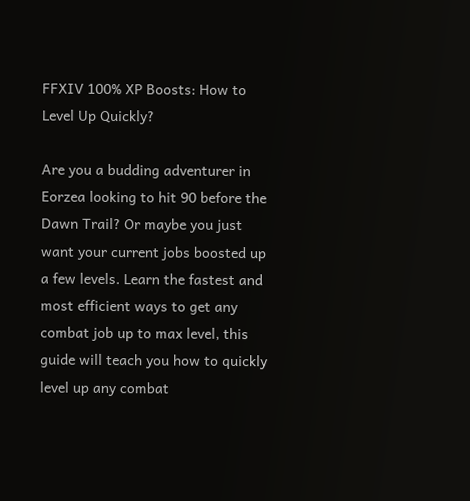FFXIV 100% XP Boosts: How to Level Up Quickly?

Are you a budding adventurer in Eorzea looking to hit 90 before the Dawn Trail? Or maybe you just want your current jobs boosted up a few levels. Learn the fastest and most efficient ways to get any combat job up to max level, this guide will teach you how to quickly level up any combat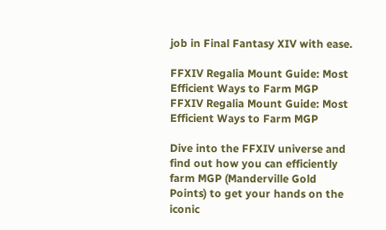job in Final Fantasy XIV with ease.

FFXIV Regalia Mount Guide: Most Efficient Ways to Farm MGP
FFXIV Regalia Mount Guide: Most Efficient Ways to Farm MGP

Dive into the FFXIV universe and find out how you can efficiently farm MGP (Manderville Gold Points) to get your hands on the iconic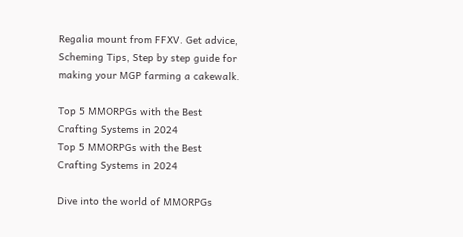Regalia mount from FFXV. Get advice, Scheming Tips, Step by step guide for making your MGP farming a cakewalk.

Top 5 MMORPGs with the Best Crafting Systems in 2024
Top 5 MMORPGs with the Best Crafting Systems in 2024

Dive into the world of MMORPGs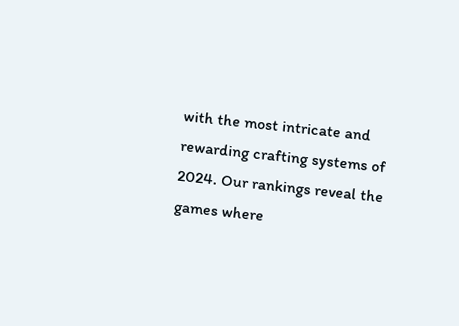with the most intricate and rewarding crafting systems of 2024. Our rankings reveal the games where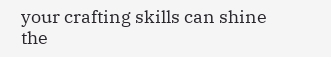your crafting skills can shine the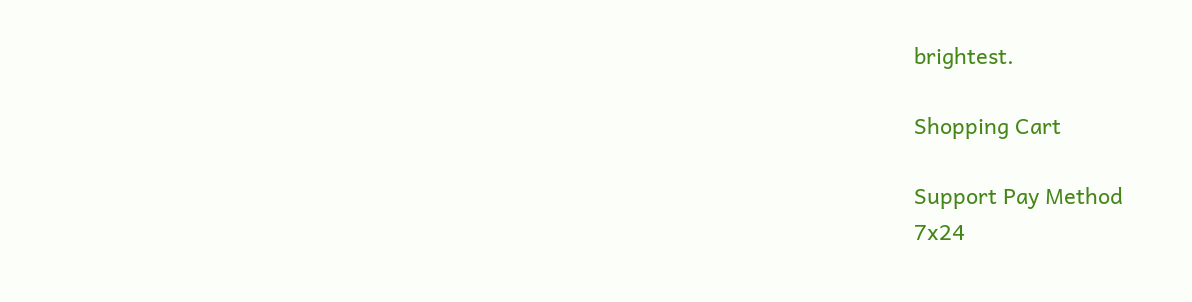brightest.

Shopping Cart

Support Pay Method
7x24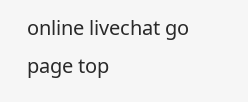online livechat go page top